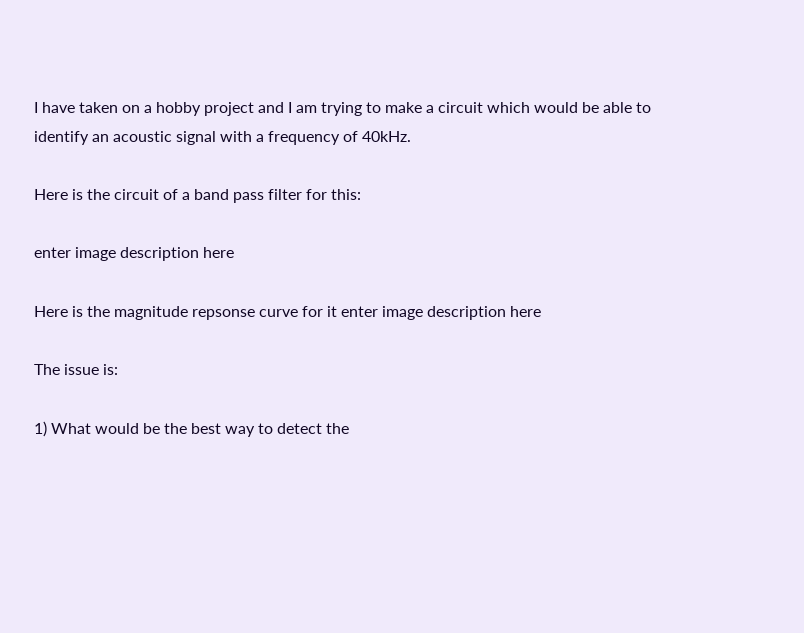I have taken on a hobby project and I am trying to make a circuit which would be able to identify an acoustic signal with a frequency of 40kHz.

Here is the circuit of a band pass filter for this:

enter image description here

Here is the magnitude repsonse curve for it enter image description here

The issue is:

1) What would be the best way to detect the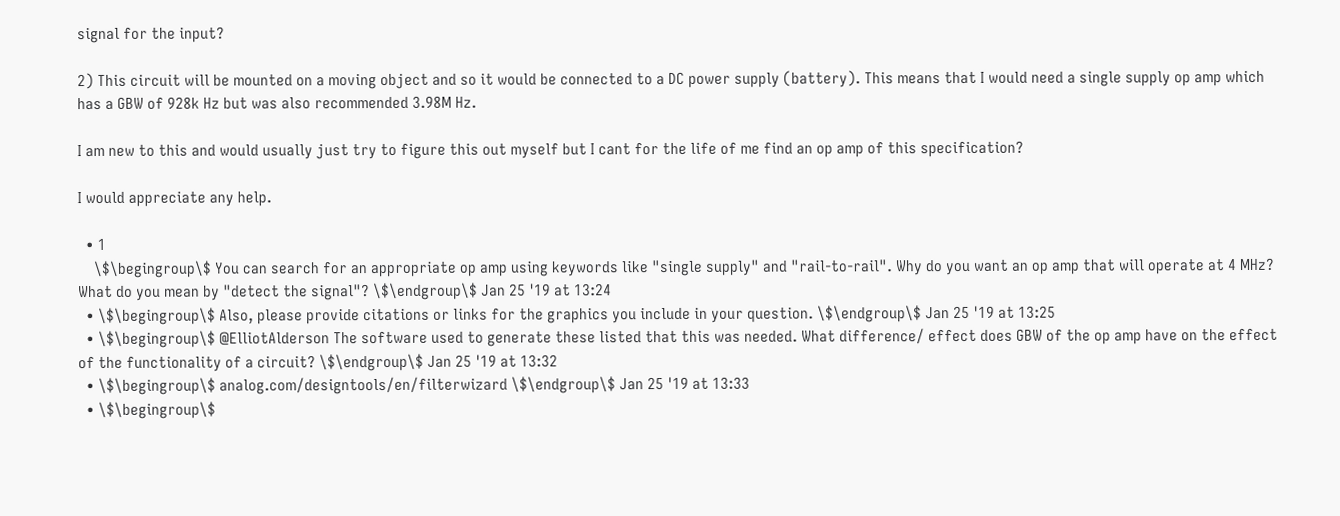signal for the input?

2) This circuit will be mounted on a moving object and so it would be connected to a DC power supply (battery). This means that I would need a single supply op amp which has a GBW of 928k Hz but was also recommended 3.98M Hz.

I am new to this and would usually just try to figure this out myself but I cant for the life of me find an op amp of this specification?

I would appreciate any help.

  • 1
    \$\begingroup\$ You can search for an appropriate op amp using keywords like "single supply" and "rail-to-rail". Why do you want an op amp that will operate at 4 MHz? What do you mean by "detect the signal"? \$\endgroup\$ Jan 25 '19 at 13:24
  • \$\begingroup\$ Also, please provide citations or links for the graphics you include in your question. \$\endgroup\$ Jan 25 '19 at 13:25
  • \$\begingroup\$ @ElliotAlderson The software used to generate these listed that this was needed. What difference/ effect does GBW of the op amp have on the effect of the functionality of a circuit? \$\endgroup\$ Jan 25 '19 at 13:32
  • \$\begingroup\$ analog.com/designtools/en/filterwizard \$\endgroup\$ Jan 25 '19 at 13:33
  • \$\begingroup\$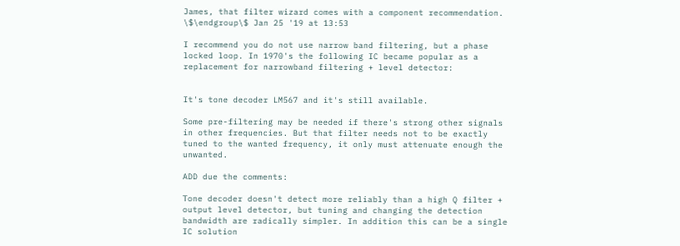James, that filter wizard comes with a component recommendation. \$\endgroup\$ Jan 25 '19 at 13:53

I recommend you do not use narrow band filtering, but a phase locked loop. In 1970's the following IC became popular as a replacement for narrowband filtering + level detector:


It's tone decoder LM567 and it's still available.

Some pre-filtering may be needed if there's strong other signals in other frequencies. But that filter needs not to be exactly tuned to the wanted frequency, it only must attenuate enough the unwanted.

ADD due the comments:

Tone decoder doesn't detect more reliably than a high Q filter + output level detector, but tuning and changing the detection bandwidth are radically simpler. In addition this can be a single IC solution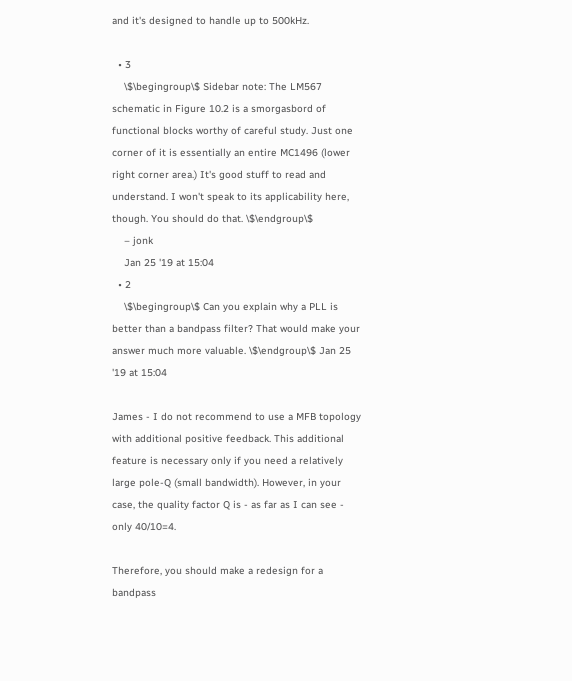and it's designed to handle up to 500kHz.

  • 3
    \$\begingroup\$ Sidebar note: The LM567 schematic in Figure 10.2 is a smorgasbord of functional blocks worthy of careful study. Just one corner of it is essentially an entire MC1496 (lower right corner area.) It's good stuff to read and understand. I won't speak to its applicability here, though. You should do that. \$\endgroup\$
    – jonk
    Jan 25 '19 at 15:04
  • 2
    \$\begingroup\$ Can you explain why a PLL is better than a bandpass filter? That would make your answer much more valuable. \$\endgroup\$ Jan 25 '19 at 15:04

James - I do not recommend to use a MFB topology with additional positive feedback. This additional feature is necessary only if you need a relatively large pole-Q (small bandwidth). However, in your case, the quality factor Q is - as far as I can see - only 40/10=4.

Therefore, you should make a redesign for a bandpass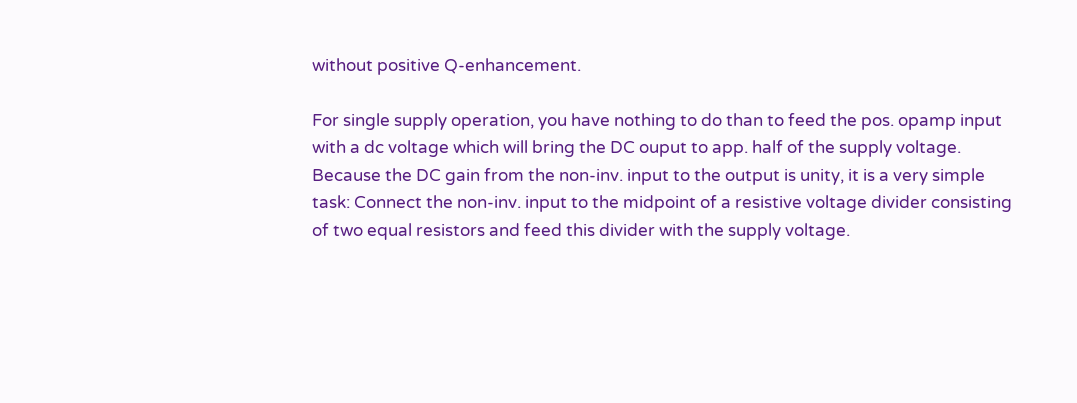without positive Q-enhancement.

For single supply operation, you have nothing to do than to feed the pos. opamp input with a dc voltage which will bring the DC ouput to app. half of the supply voltage. Because the DC gain from the non-inv. input to the output is unity, it is a very simple task: Connect the non-inv. input to the midpoint of a resistive voltage divider consisting of two equal resistors and feed this divider with the supply voltage.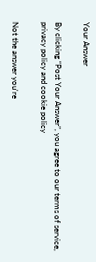Your Answer

By clicking “Post Your Answer”, you agree to our terms of service, privacy policy and cookie policy

Not the answer you're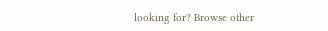looking for? Browse other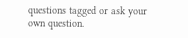questions tagged or ask your own question.